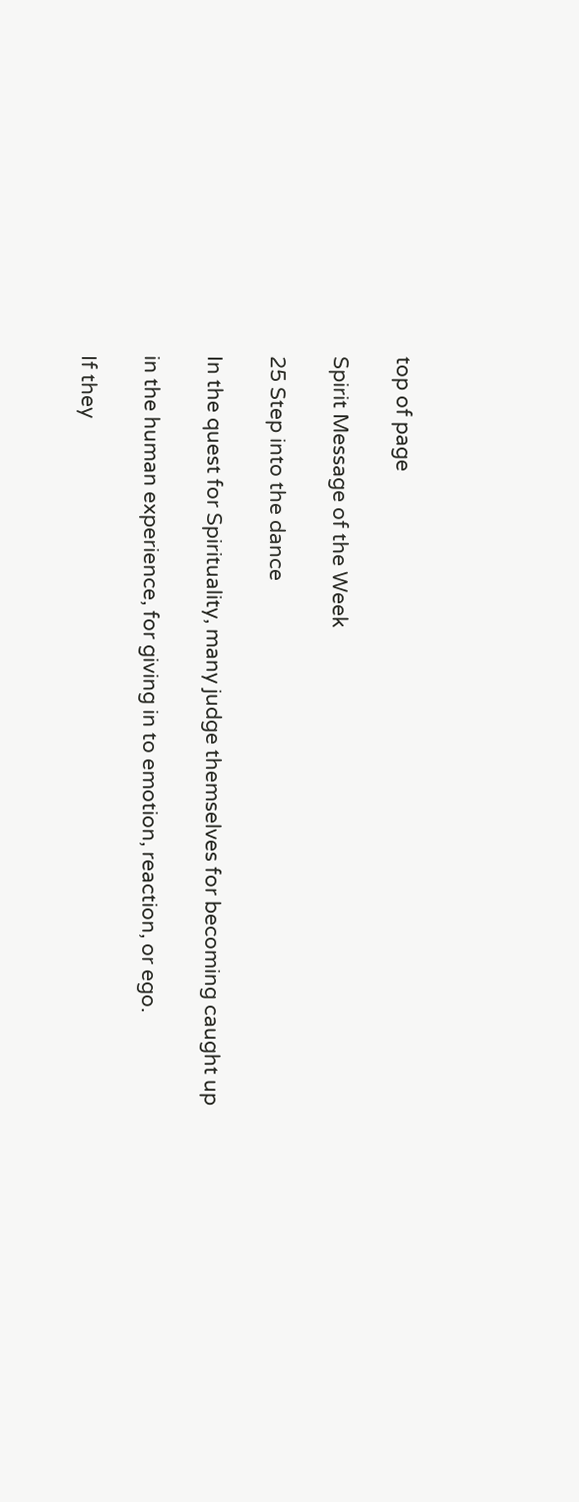top of page

Spirit Message of the Week

25 Step into the dance

In the quest for Spirituality, many judge themselves for becoming caught up

in the human experience, for giving in to emotion, reaction, or ego.

If they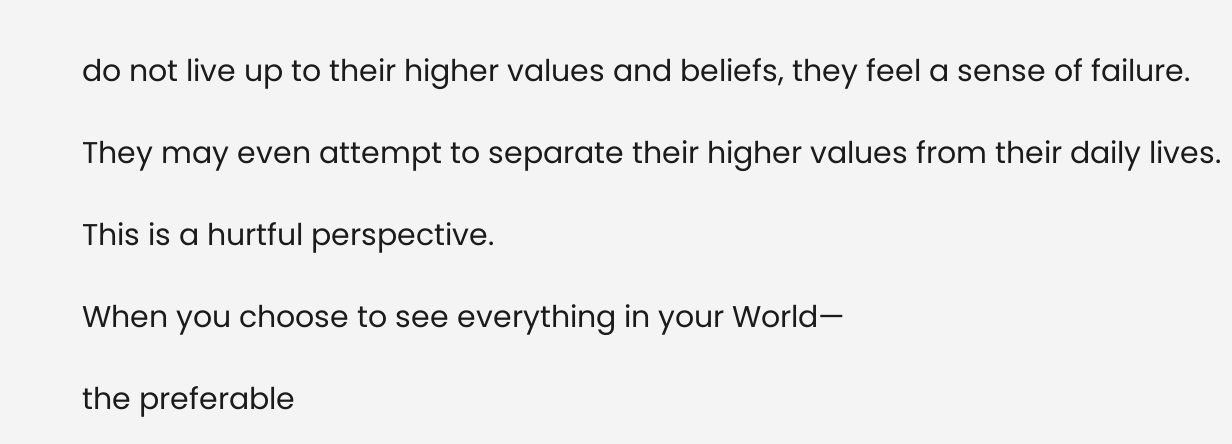do not live up to their higher values and beliefs, they feel a sense of failure.

They may even attempt to separate their higher values from their daily lives.

This is a hurtful perspective.

When you choose to see everything in your World—

the preferable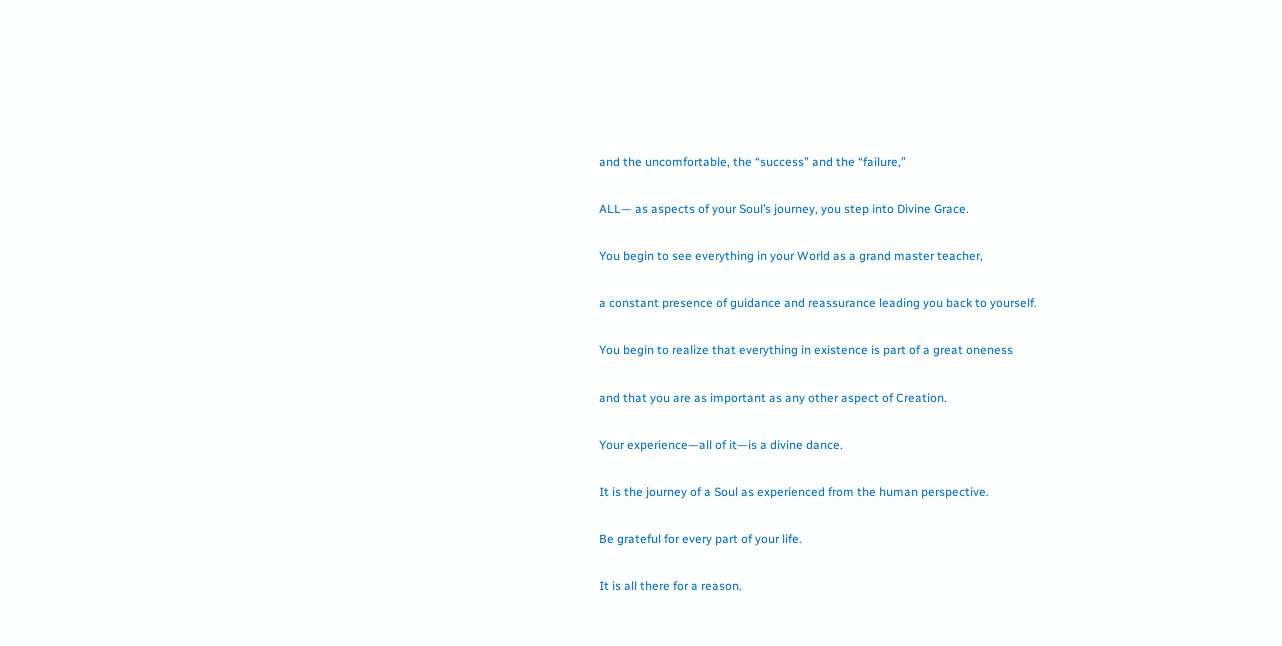and the uncomfortable, the “success” and the “failure,”

ALL— as aspects of your Soul’s journey, you step into Divine Grace.

You begin to see everything in your World as a grand master teacher,

a constant presence of guidance and reassurance leading you back to yourself.

You begin to realize that everything in existence is part of a great oneness

and that you are as important as any other aspect of Creation.

Your experience—all of it—is a divine dance.

It is the journey of a Soul as experienced from the human perspective.

Be grateful for every part of your life.

It is all there for a reason.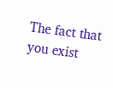The fact that you exist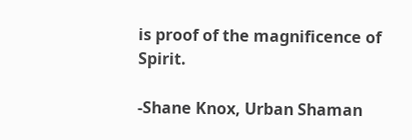is proof of the magnificence of Spirit.

-Shane Knox, Urban Shaman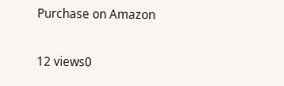Purchase on Amazon

12 views0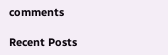comments

Recent Posts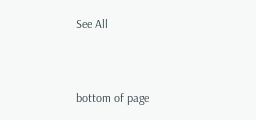See All


bottom of page